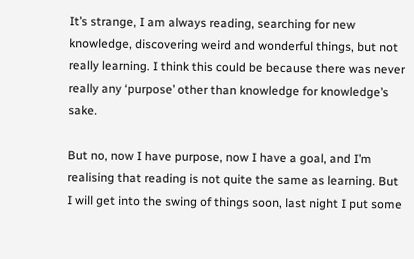It’s strange, I am always reading, searching for new knowledge, discovering weird and wonderful things, but not really learning. I think this could be because there was never really any ‘purpose’ other than knowledge for knowledge’s sake.

But no, now I have purpose, now I have a goal, and I’m realising that reading is not quite the same as learning. But I will get into the swing of things soon, last night I put some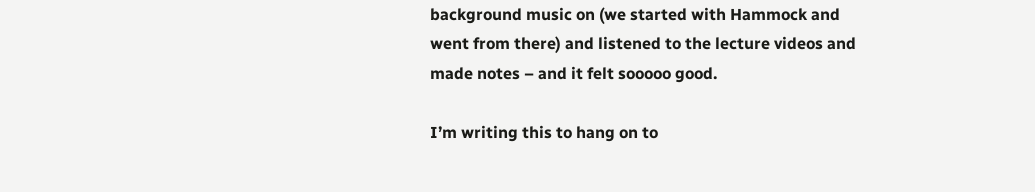background music on (we started with Hammock and went from there) and listened to the lecture videos and made notes – and it felt sooooo good.

I’m writing this to hang on to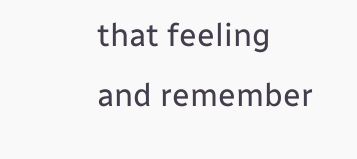that feeling and remember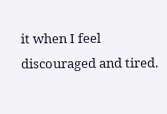it when I feel discouraged and tired.